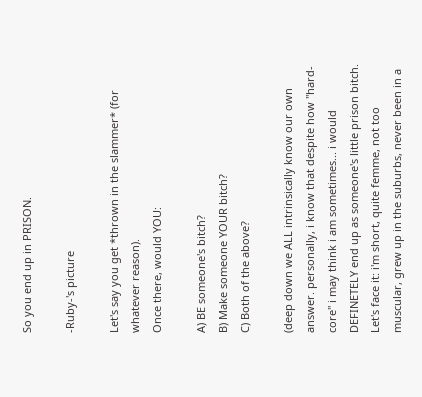So you end up in PRISON.

-Ruby-'s picture

Let's say you get *thrown in the slammer* (for whatever reason).
Once there, would YOU:

A) BE someone's bitch?
B) Make someone YOUR bitch?
C) Both of the above?

(deep down we ALL intrinsically know our own answer. personally, i know that despite how "hard-core" i may think i am sometimes... i would DEFINETELY end up as someone's little prison bitch. Let's face it: i'm short, quite femme, not too muscular, grew up in the suburbs, never been in a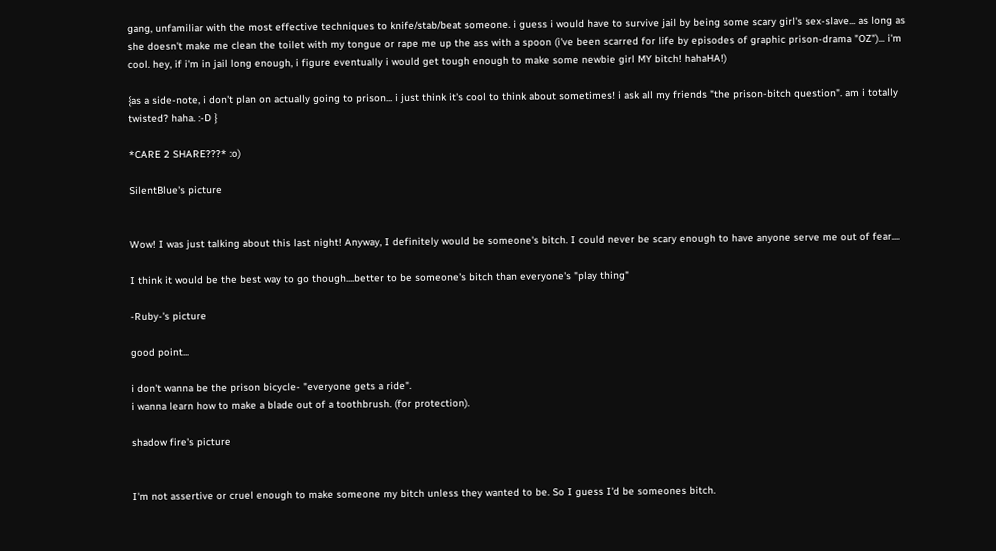gang, unfamiliar with the most effective techniques to knife/stab/beat someone. i guess i would have to survive jail by being some scary girl's sex-slave... as long as she doesn't make me clean the toilet with my tongue or rape me up the ass with a spoon (i've been scarred for life by episodes of graphic prison-drama "OZ")... i'm cool. hey, if i'm in jail long enough, i figure eventually i would get tough enough to make some newbie girl MY bitch! hahaHA!)

{as a side-note, i don't plan on actually going to prison... i just think it's cool to think about sometimes! i ask all my friends "the prison-bitch question". am i totally twisted? haha. :-D }

*CARE 2 SHARE???* :o)

SilentBlue's picture


Wow! I was just talking about this last night! Anyway, I definitely would be someone's bitch. I could never be scary enough to have anyone serve me out of fear....

I think it would be the best way to go though....better to be someone's bitch than everyone's "play thing"

-Ruby-'s picture

good point...

i don't wanna be the prison bicycle- "everyone gets a ride".
i wanna learn how to make a blade out of a toothbrush. (for protection).

shadow fire's picture


I'm not assertive or cruel enough to make someone my bitch unless they wanted to be. So I guess I'd be someones bitch.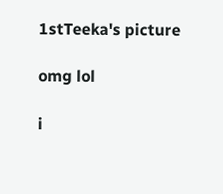1stTeeka's picture

omg lol

i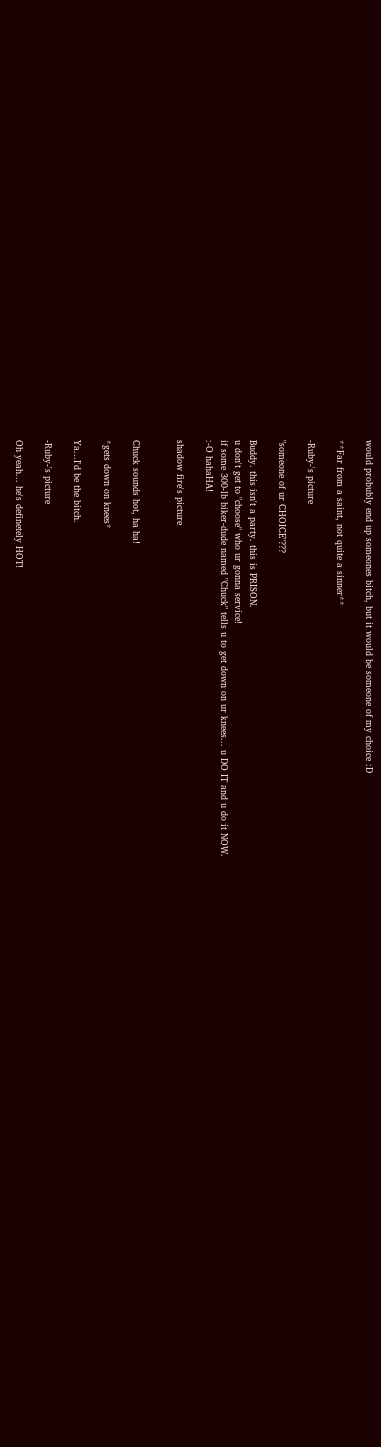would probubly end up someones bitch, but it would be someone of my choice :D

**Far from a saint, not quite a sinner**

-Ruby-'s picture

"someone of ur CHOICE"???

Buddy. this isn't a party. this is PRISON.
u don't get to "choose" who ur gonna service!
if some 300-lb biker-dude named "Chuck" tells u to get down on ur knees... u DO IT and u do it NOW.
:-O hahaHA!

shadow fire's picture


Chuck sounds hot, ha ha!

*gets down on knees*

Ya...I'd be the bitch.

-Ruby-'s picture

Oh yeah... he's definetely HOT!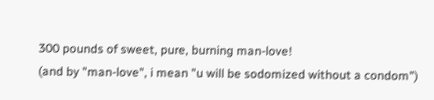300 pounds of sweet, pure, burning man-love!
(and by "man-love", i mean "u will be sodomized without a condom")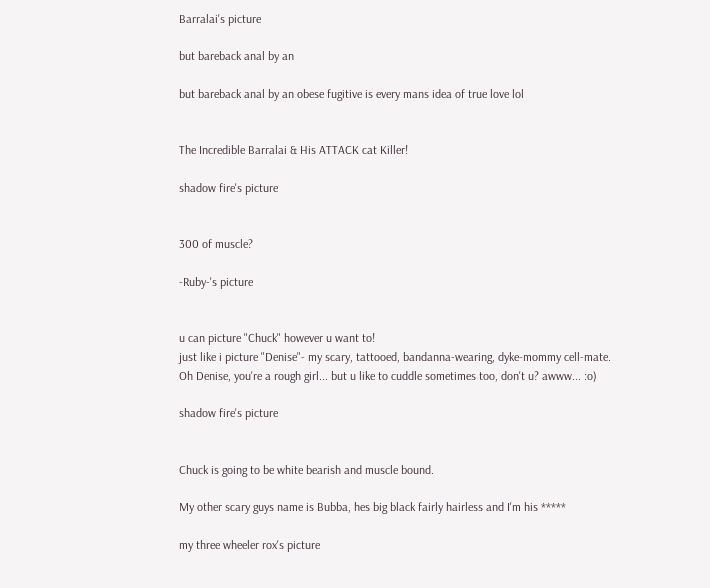Barralai's picture

but bareback anal by an

but bareback anal by an obese fugitive is every mans idea of true love lol


The Incredible Barralai & His ATTACK cat Killer!

shadow fire's picture


300 of muscle?

-Ruby-'s picture


u can picture "Chuck" however u want to!
just like i picture "Denise"- my scary, tattooed, bandanna-wearing, dyke-mommy cell-mate.
Oh Denise, you're a rough girl... but u like to cuddle sometimes too, don't u? awww... :o)

shadow fire's picture


Chuck is going to be white bearish and muscle bound.

My other scary guys name is Bubba, hes big black fairly hairless and I'm his *****

my three wheeler rox's picture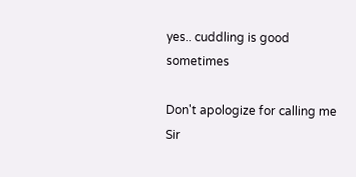yes.. cuddling is good sometimes

Don't apologize for calling me Sir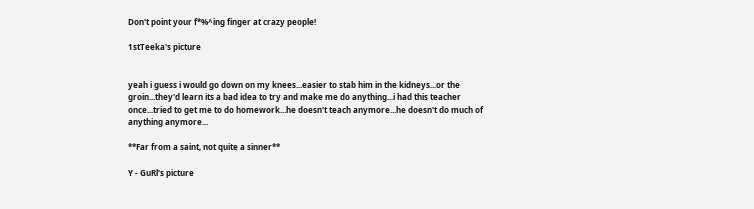Don't point your f*%^ing finger at crazy people!

1stTeeka's picture


yeah i guess i would go down on my knees...easier to stab him in the kidneys...or the groin...they'd learn its a bad idea to try and make me do anything...i had this teacher once...tried to get me to do homework...he doesn't teach anymore...he doesn't do much of anything anymore...

**Far from a saint, not quite a sinner**

Y - GuRl's picture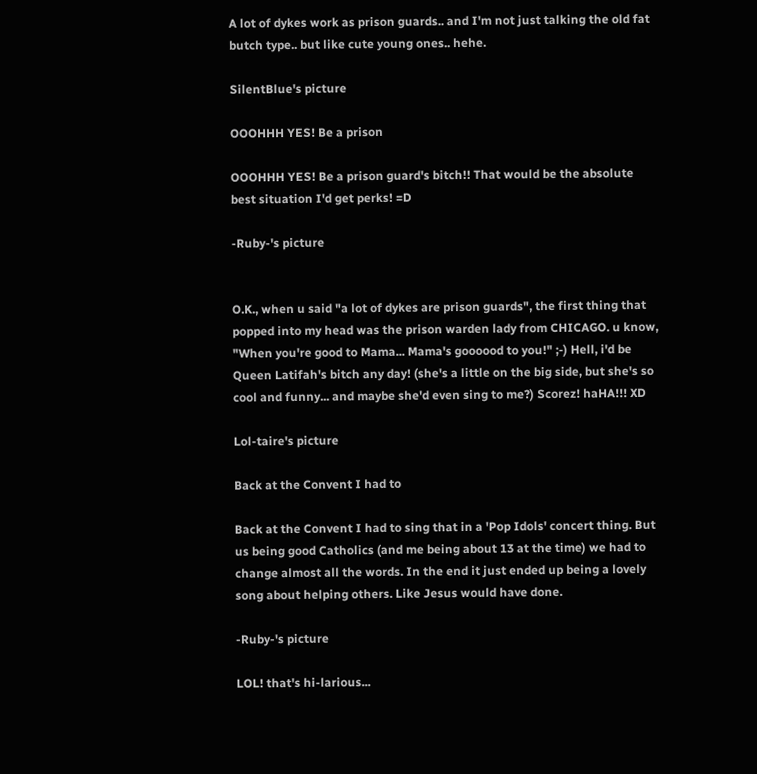A lot of dykes work as prison guards.. and I'm not just talking the old fat butch type.. but like cute young ones.. hehe.

SilentBlue's picture

OOOHHH YES! Be a prison

OOOHHH YES! Be a prison guard's bitch!! That would be the absolute best situation I'd get perks! =D

-Ruby-'s picture


O.K., when u said "a lot of dykes are prison guards", the first thing that popped into my head was the prison warden lady from CHICAGO. u know, "When you're good to Mama... Mama's goooood to you!" ;-) Hell, i'd be Queen Latifah's bitch any day! (she's a little on the big side, but she's so cool and funny... and maybe she'd even sing to me?) Scorez! haHA!!! XD

Lol-taire's picture

Back at the Convent I had to

Back at the Convent I had to sing that in a 'Pop Idols' concert thing. But us being good Catholics (and me being about 13 at the time) we had to change almost all the words. In the end it just ended up being a lovely song about helping others. Like Jesus would have done.

-Ruby-'s picture

LOL! that's hi-larious...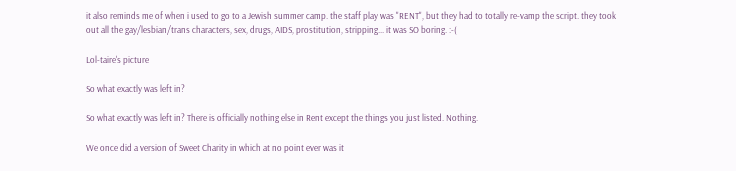it also reminds me of when i used to go to a Jewish summer camp. the staff play was "RENT", but they had to totally re-vamp the script. they took out all the gay/lesbian/trans characters, sex, drugs, AIDS, prostitution, stripping... it was SO boring. :-(

Lol-taire's picture

So what exactly was left in?

So what exactly was left in? There is officially nothing else in Rent except the things you just listed. Nothing.

We once did a version of Sweet Charity in which at no point ever was it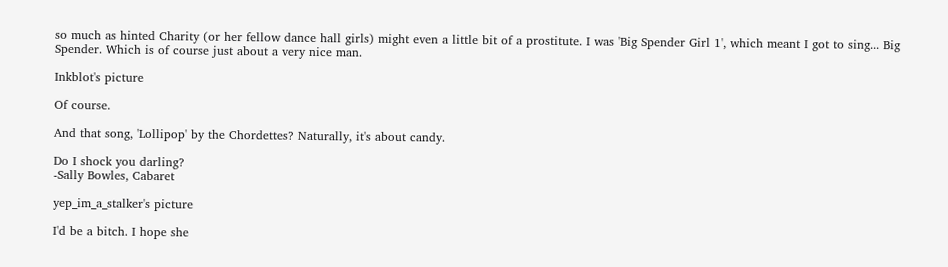so much as hinted Charity (or her fellow dance hall girls) might even a little bit of a prostitute. I was 'Big Spender Girl 1', which meant I got to sing... Big Spender. Which is of course just about a very nice man.

Inkblot's picture

Of course.

And that song, 'Lollipop' by the Chordettes? Naturally, it's about candy.

Do I shock you darling?
-Sally Bowles, Cabaret

yep_im_a_stalker's picture

I'd be a bitch. I hope she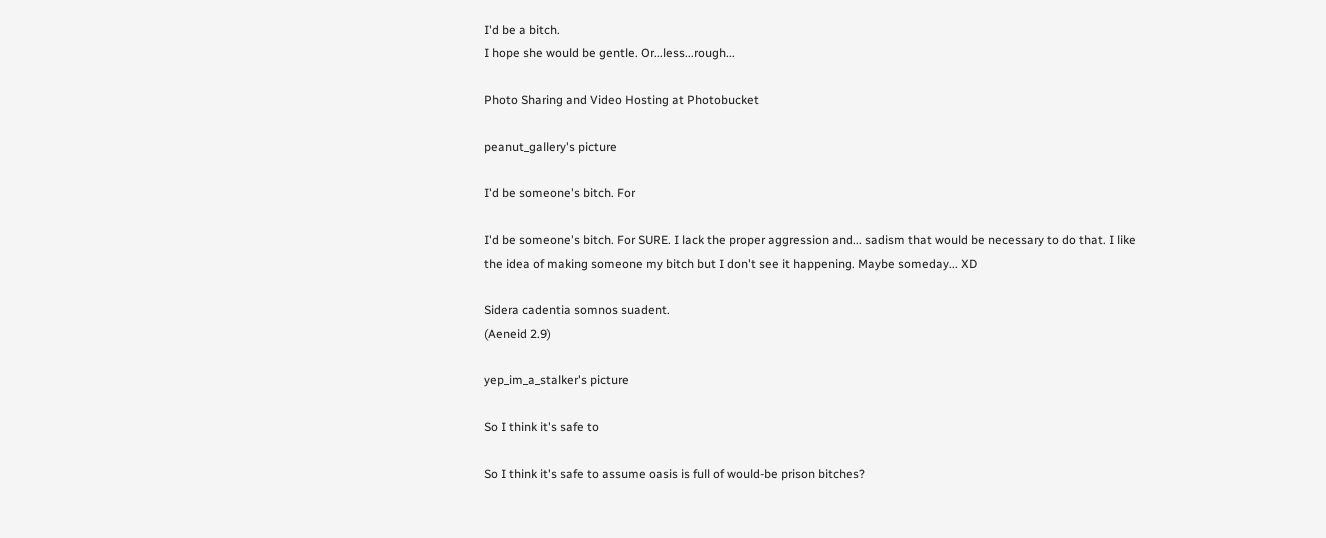I'd be a bitch.
I hope she would be gentle. Or...less...rough...

Photo Sharing and Video Hosting at Photobucket

peanut_gallery's picture

I'd be someone's bitch. For

I'd be someone's bitch. For SURE. I lack the proper aggression and... sadism that would be necessary to do that. I like the idea of making someone my bitch but I don't see it happening. Maybe someday... XD

Sidera cadentia somnos suadent.
(Aeneid 2.9)

yep_im_a_stalker's picture

So I think it's safe to

So I think it's safe to assume oasis is full of would-be prison bitches?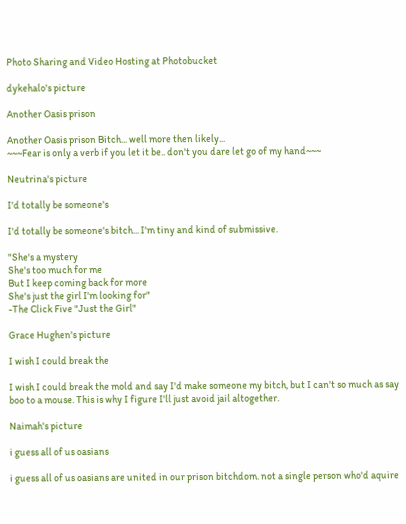Photo Sharing and Video Hosting at Photobucket

dykehalo's picture

Another Oasis prison

Another Oasis prison Bitch... well more then likely...
~~~Fear is only a verb if you let it be.. don't you dare let go of my hand~~~

Neutrina's picture

I'd totally be someone's

I'd totally be someone's bitch... I'm tiny and kind of submissive.

"She's a mystery
She's too much for me
But I keep coming back for more
She's just the girl I'm looking for"
-The Click Five "Just the Girl"

Grace Hughen's picture

I wish I could break the

I wish I could break the mold and say I'd make someone my bitch, but I can't so much as say boo to a mouse. This is why I figure I'll just avoid jail altogether.

Naimah's picture

i guess all of us oasians

i guess all of us oasians are united in our prison bitchdom. not a single person who'd aquire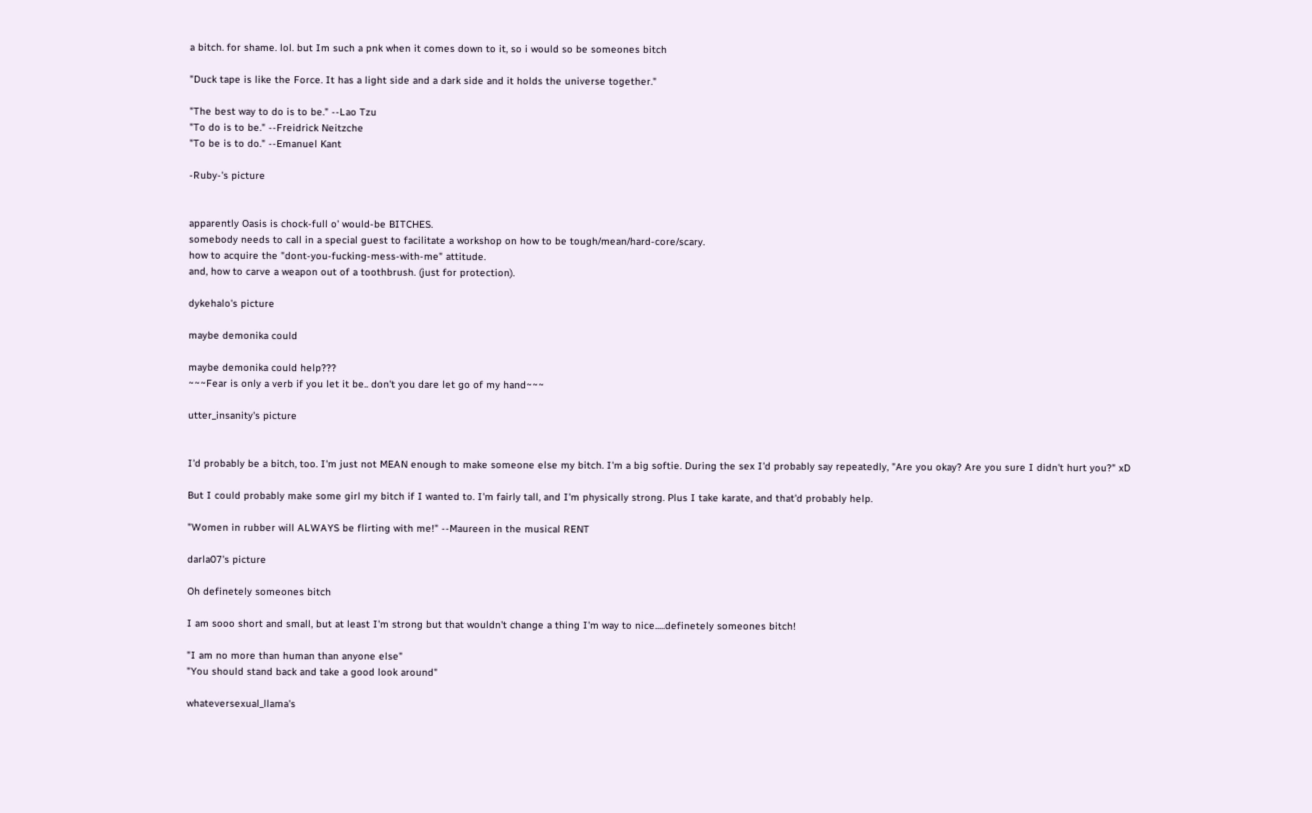a bitch. for shame. lol. but Im such a pnk when it comes down to it, so i would so be someones bitch

"Duck tape is like the Force. It has a light side and a dark side and it holds the universe together."

"The best way to do is to be." --Lao Tzu
"To do is to be." --Freidrick Neitzche
"To be is to do." --Emanuel Kant

-Ruby-'s picture


apparently Oasis is chock-full o' would-be BITCHES.
somebody needs to call in a special guest to facilitate a workshop on how to be tough/mean/hard-core/scary.
how to acquire the "dont-you-fucking-mess-with-me" attitude.
and, how to carve a weapon out of a toothbrush. (just for protection).

dykehalo's picture

maybe demonika could

maybe demonika could help???
~~~Fear is only a verb if you let it be.. don't you dare let go of my hand~~~

utter_insanity's picture


I'd probably be a bitch, too. I'm just not MEAN enough to make someone else my bitch. I'm a big softie. During the sex I'd probably say repeatedly, "Are you okay? Are you sure I didn't hurt you?" xD

But I could probably make some girl my bitch if I wanted to. I'm fairly tall, and I'm physically strong. Plus I take karate, and that'd probably help.

"Women in rubber will ALWAYS be flirting with me!" --Maureen in the musical RENT

darla07's picture

Oh definetely someones bitch

I am sooo short and small, but at least I'm strong but that wouldn't change a thing I'm way to nice.....definetely someones bitch!

"I am no more than human than anyone else"
"You should stand back and take a good look around"

whateversexual_llama's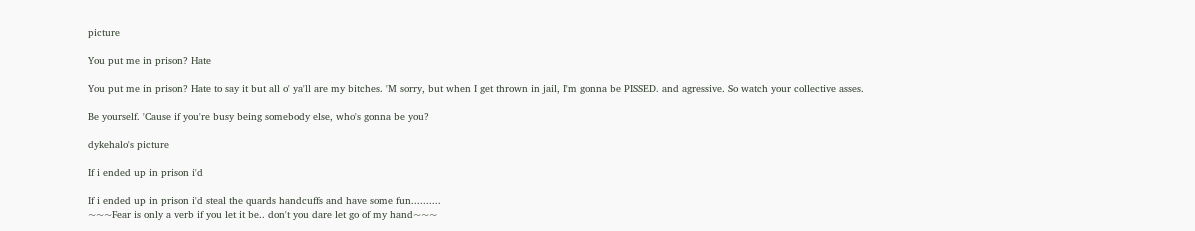picture

You put me in prison? Hate

You put me in prison? Hate to say it but all o' ya'll are my bitches. 'M sorry, but when I get thrown in jail, I'm gonna be PISSED. and agressive. So watch your collective asses.

Be yourself. 'Cause if you're busy being somebody else, who's gonna be you?

dykehalo's picture

If i ended up in prison i'd

If i ended up in prison i'd steal the quards handcuffs and have some fun..........
~~~Fear is only a verb if you let it be.. don't you dare let go of my hand~~~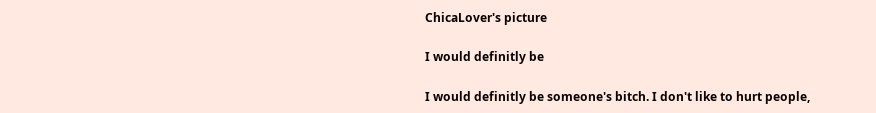ChicaLover's picture

I would definitly be

I would definitly be someone's bitch. I don't like to hurt people,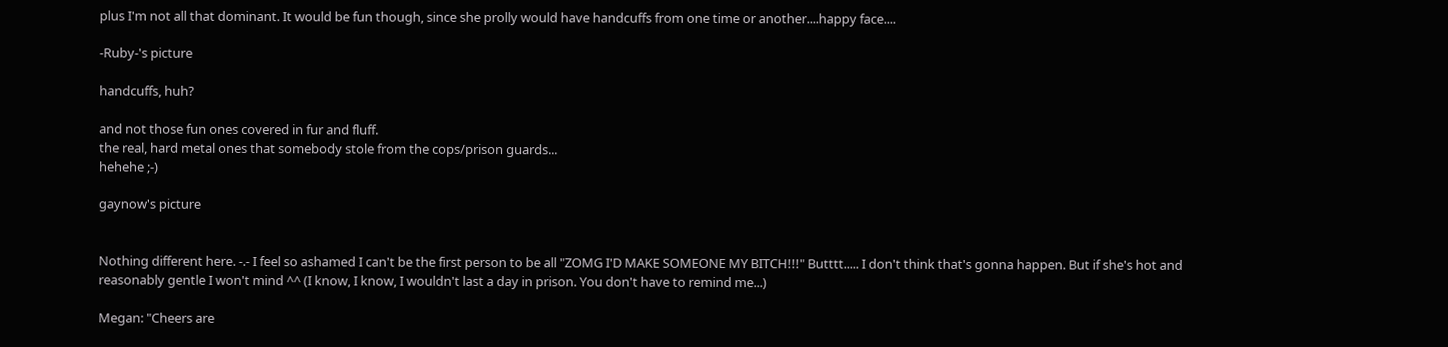plus I'm not all that dominant. It would be fun though, since she prolly would have handcuffs from one time or another....happy face....

-Ruby-'s picture

handcuffs, huh?

and not those fun ones covered in fur and fluff.
the real, hard metal ones that somebody stole from the cops/prison guards...
hehehe ;-)

gaynow's picture


Nothing different here. -.- I feel so ashamed I can't be the first person to be all "ZOMG I'D MAKE SOMEONE MY BITCH!!!" Butttt..... I don't think that's gonna happen. But if she's hot and reasonably gentle I won't mind ^^ (I know, I know, I wouldn't last a day in prison. You don't have to remind me...)

Megan: "Cheers are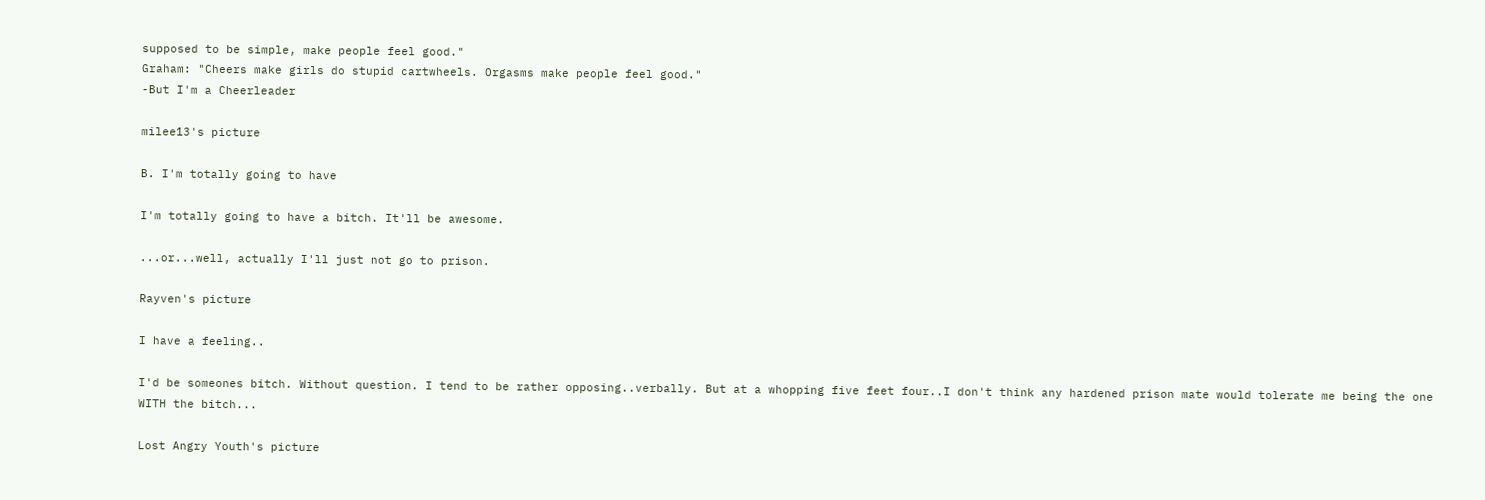supposed to be simple, make people feel good."
Graham: "Cheers make girls do stupid cartwheels. Orgasms make people feel good."
-But I'm a Cheerleader

milee13's picture

B. I'm totally going to have

I'm totally going to have a bitch. It'll be awesome.

...or...well, actually I'll just not go to prison.

Rayven's picture

I have a feeling..

I'd be someones bitch. Without question. I tend to be rather opposing..verbally. But at a whopping five feet four..I don't think any hardened prison mate would tolerate me being the one WITH the bitch...

Lost Angry Youth's picture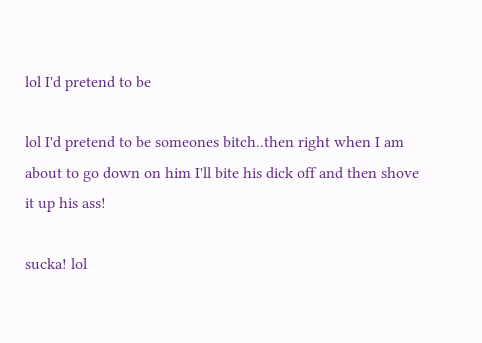lol I'd pretend to be

lol I'd pretend to be someones bitch..then right when I am about to go down on him I'll bite his dick off and then shove it up his ass!

sucka! lol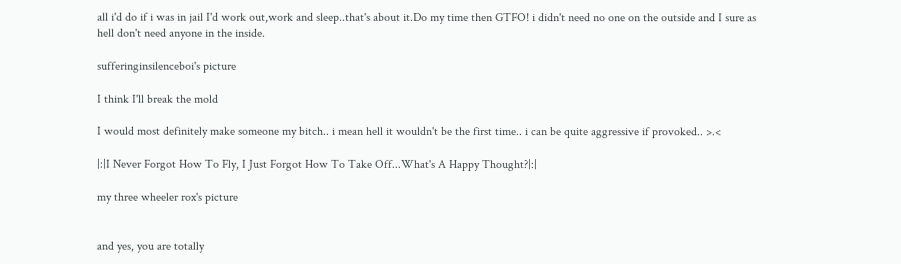all i'd do if i was in jail I'd work out,work and sleep..that's about it.Do my time then GTFO! i didn't need no one on the outside and I sure as hell don't need anyone in the inside.

sufferinginsilenceboi's picture

I think I'll break the mold

I would most definitely make someone my bitch.. i mean hell it wouldn't be the first time.. i can be quite aggressive if provoked.. >.<

|:|I Never Forgot How To Fly, I Just Forgot How To Take Off...What's A Happy Thought?|:|

my three wheeler rox's picture


and yes, you are totally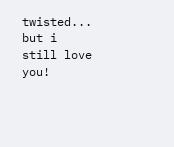twisted... but i still love you!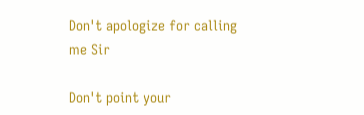Don't apologize for calling me Sir

Don't point your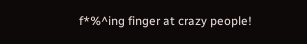f*%^ing finger at crazy people!